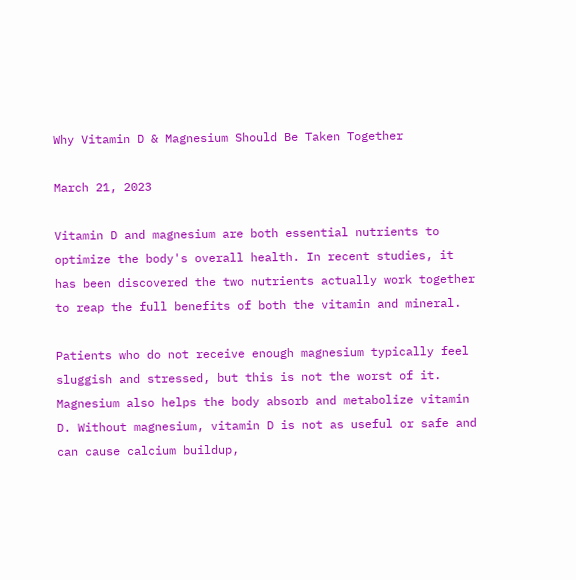Why Vitamin D & Magnesium Should Be Taken Together

March 21, 2023

Vitamin D and magnesium are both essential nutrients to optimize the body's overall health. In recent studies, it has been discovered the two nutrients actually work together to reap the full benefits of both the vitamin and mineral.

Patients who do not receive enough magnesium typically feel sluggish and stressed, but this is not the worst of it. Magnesium also helps the body absorb and metabolize vitamin D. Without magnesium, vitamin D is not as useful or safe and can cause calcium buildup,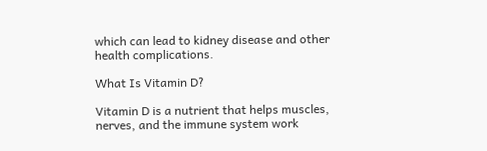which can lead to kidney disease and other health complications.

What Is Vitamin D?

Vitamin D is a nutrient that helps muscles, nerves, and the immune system work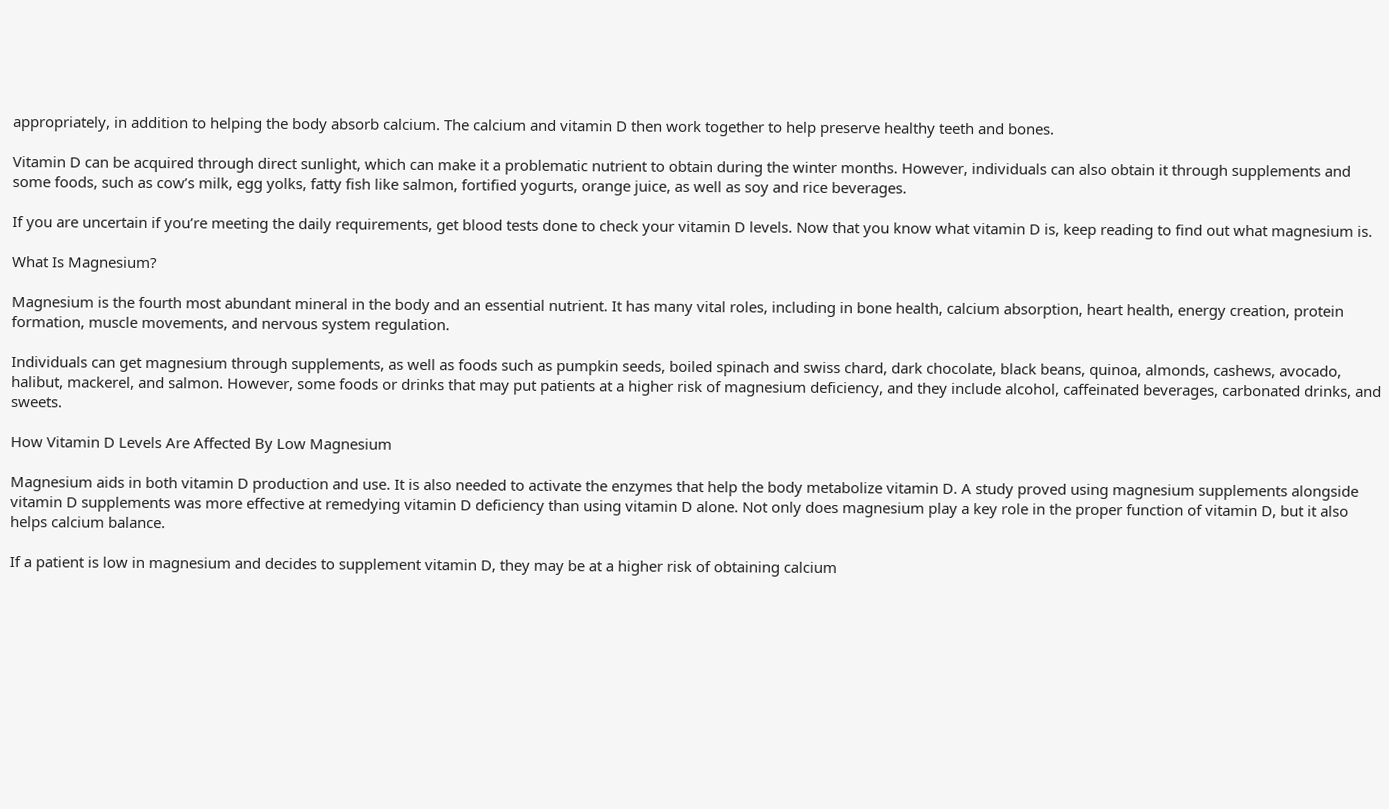appropriately, in addition to helping the body absorb calcium. The calcium and vitamin D then work together to help preserve healthy teeth and bones.

Vitamin D can be acquired through direct sunlight, which can make it a problematic nutrient to obtain during the winter months. However, individuals can also obtain it through supplements and some foods, such as cow’s milk, egg yolks, fatty fish like salmon, fortified yogurts, orange juice, as well as soy and rice beverages.

If you are uncertain if you’re meeting the daily requirements, get blood tests done to check your vitamin D levels. Now that you know what vitamin D is, keep reading to find out what magnesium is.

What Is Magnesium?

Magnesium is the fourth most abundant mineral in the body and an essential nutrient. It has many vital roles, including in bone health, calcium absorption, heart health, energy creation, protein formation, muscle movements, and nervous system regulation.

Individuals can get magnesium through supplements, as well as foods such as pumpkin seeds, boiled spinach and swiss chard, dark chocolate, black beans, quinoa, almonds, cashews, avocado, halibut, mackerel, and salmon. However, some foods or drinks that may put patients at a higher risk of magnesium deficiency, and they include alcohol, caffeinated beverages, carbonated drinks, and sweets.

How Vitamin D Levels Are Affected By Low Magnesium

Magnesium aids in both vitamin D production and use. It is also needed to activate the enzymes that help the body metabolize vitamin D. A study proved using magnesium supplements alongside vitamin D supplements was more effective at remedying vitamin D deficiency than using vitamin D alone. Not only does magnesium play a key role in the proper function of vitamin D, but it also helps calcium balance.

If a patient is low in magnesium and decides to supplement vitamin D, they may be at a higher risk of obtaining calcium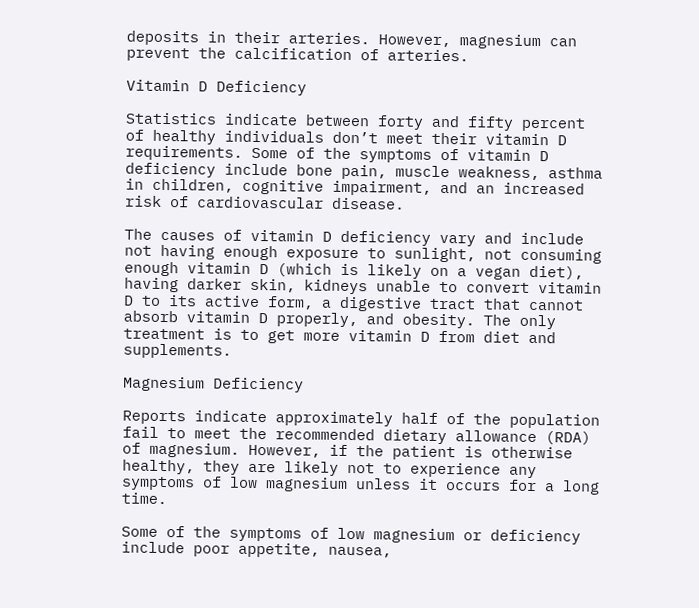deposits in their arteries. However, magnesium can prevent the calcification of arteries.

Vitamin D Deficiency

Statistics indicate between forty and fifty percent of healthy individuals don’t meet their vitamin D requirements. Some of the symptoms of vitamin D deficiency include bone pain, muscle weakness, asthma in children, cognitive impairment, and an increased risk of cardiovascular disease.

The causes of vitamin D deficiency vary and include not having enough exposure to sunlight, not consuming enough vitamin D (which is likely on a vegan diet), having darker skin, kidneys unable to convert vitamin D to its active form, a digestive tract that cannot absorb vitamin D properly, and obesity. The only treatment is to get more vitamin D from diet and supplements.

Magnesium Deficiency

Reports indicate approximately half of the population fail to meet the recommended dietary allowance (RDA) of magnesium. However, if the patient is otherwise healthy, they are likely not to experience any symptoms of low magnesium unless it occurs for a long time.

Some of the symptoms of low magnesium or deficiency include poor appetite, nausea,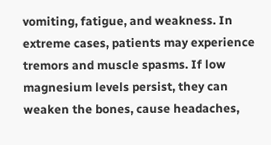vomiting, fatigue, and weakness. In extreme cases, patients may experience tremors and muscle spasms. If low magnesium levels persist, they can weaken the bones, cause headaches,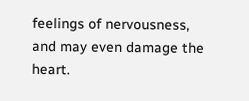feelings of nervousness, and may even damage the heart.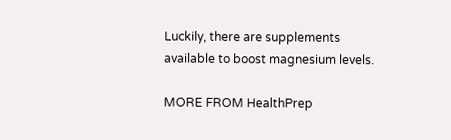Luckily, there are supplements available to boost magnesium levels.

MORE FROM HealthPrep